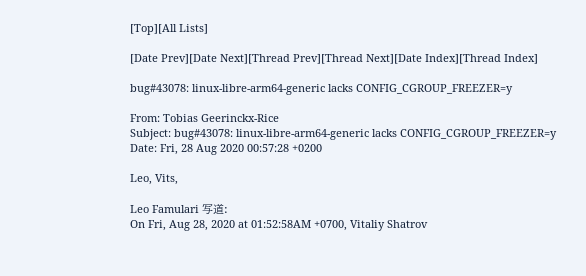[Top][All Lists]

[Date Prev][Date Next][Thread Prev][Thread Next][Date Index][Thread Index]

bug#43078: linux-libre-arm64-generic lacks CONFIG_CGROUP_FREEZER=y

From: Tobias Geerinckx-Rice
Subject: bug#43078: linux-libre-arm64-generic lacks CONFIG_CGROUP_FREEZER=y
Date: Fri, 28 Aug 2020 00:57:28 +0200

Leo, Vits,

Leo Famulari 写道:
On Fri, Aug 28, 2020 at 01:52:58AM +0700, Vitaliy Shatrov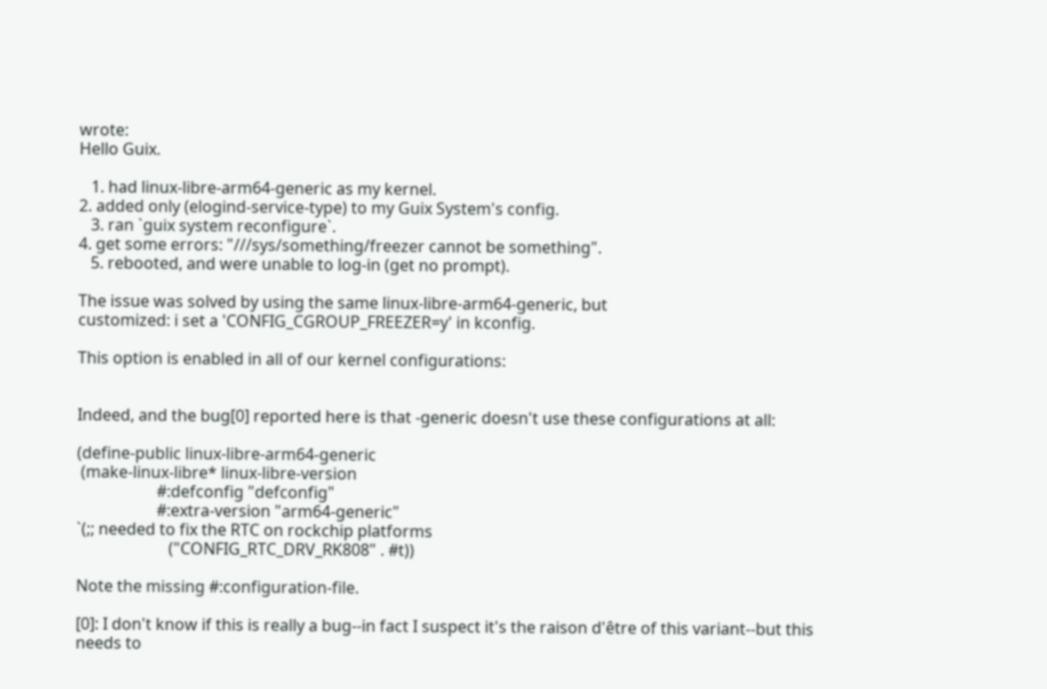wrote:
Hello Guix.

   1. had linux-libre-arm64-generic as my kernel.
2. added only (elogind-service-type) to my Guix System's config.
   3. ran `guix system reconfigure`.
4. get some errors: "///sys/something/freezer cannot be something".
   5. rebooted, and were unable to log-in (get no prompt).

The issue was solved by using the same linux-libre-arm64-generic, but
customized: i set a 'CONFIG_CGROUP_FREEZER=y' in kconfig.

This option is enabled in all of our kernel configurations:


Indeed, and the bug[0] reported here is that -generic doesn't use these configurations at all:

(define-public linux-libre-arm64-generic
 (make-linux-libre* linux-libre-version
                    #:defconfig "defconfig"
                    #:extra-version "arm64-generic"
`(;; needed to fix the RTC on rockchip platforms
                       ("CONFIG_RTC_DRV_RK808" . #t))

Note the missing #:configuration-file.

[0]: I don't know if this is really a bug--in fact I suspect it's the raison d'être of this variant--but this needs to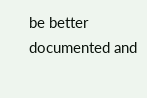be better documented and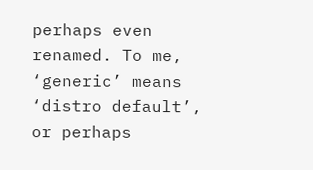perhaps even renamed. To me, ‘generic’ means ‘distro default’, or perhaps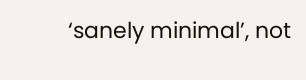‘sanely minimal’, not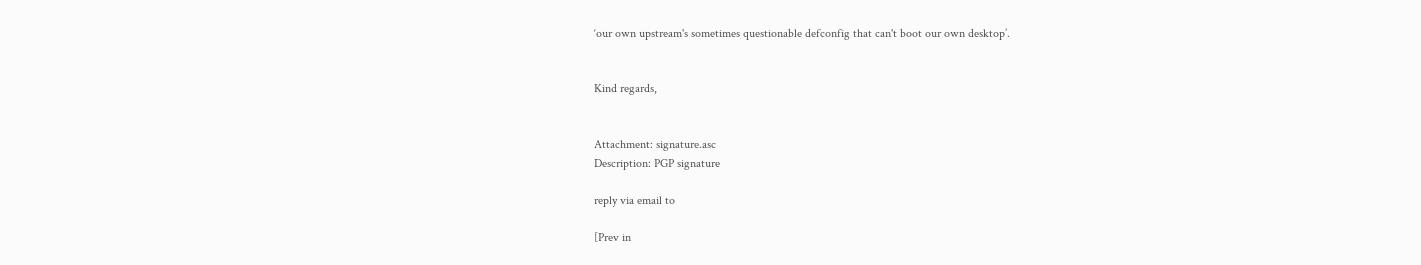‘our own upstream's sometimes questionable defconfig that can't boot our own desktop’.


Kind regards,


Attachment: signature.asc
Description: PGP signature

reply via email to

[Prev in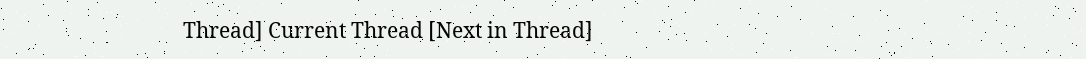Thread] Current Thread [Next in Thread]